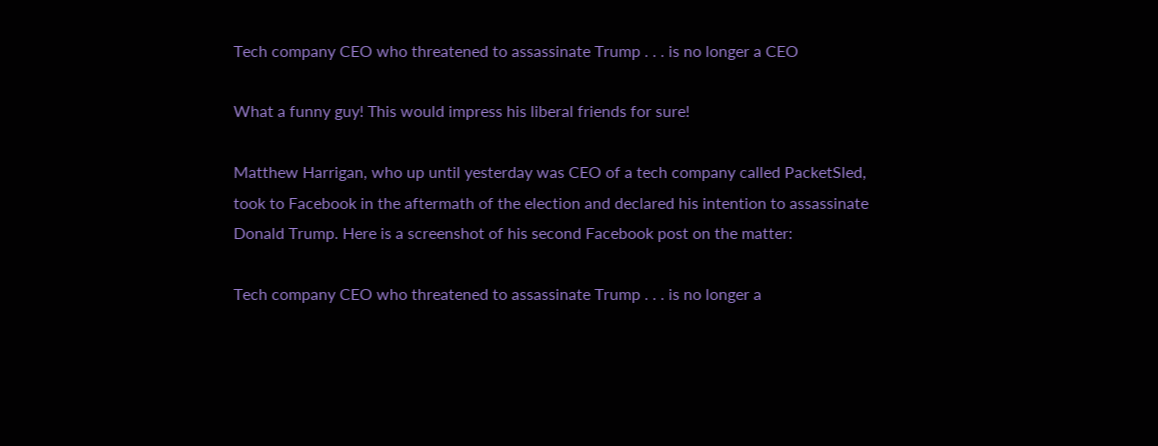Tech company CEO who threatened to assassinate Trump . . . is no longer a CEO

What a funny guy! This would impress his liberal friends for sure!

Matthew Harrigan, who up until yesterday was CEO of a tech company called PacketSled, took to Facebook in the aftermath of the election and declared his intention to assassinate Donald Trump. Here is a screenshot of his second Facebook post on the matter:

Tech company CEO who threatened to assassinate Trump . . . is no longer a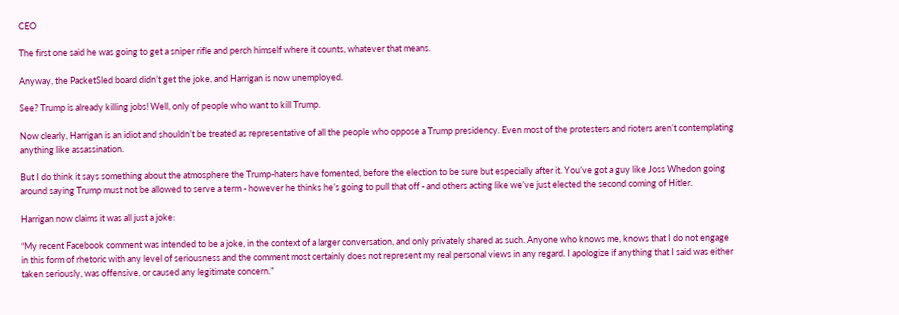CEO

The first one said he was going to get a sniper rifle and perch himself where it counts, whatever that means.

Anyway, the PacketSled board didn’t get the joke, and Harrigan is now unemployed.

See? Trump is already killing jobs! Well, only of people who want to kill Trump.

Now clearly, Harrigan is an idiot and shouldn’t be treated as representative of all the people who oppose a Trump presidency. Even most of the protesters and rioters aren’t contemplating anything like assassination.

But I do think it says something about the atmosphere the Trump-haters have fomented, before the election to be sure but especially after it. You’ve got a guy like Joss Whedon going around saying Trump must not be allowed to serve a term - however he thinks he’s going to pull that off - and others acting like we’ve just elected the second coming of Hitler.

Harrigan now claims it was all just a joke:

“My recent Facebook comment was intended to be a joke, in the context of a larger conversation, and only privately shared as such. Anyone who knows me, knows that I do not engage in this form of rhetoric with any level of seriousness and the comment most certainly does not represent my real personal views in any regard. I apologize if anything that I said was either taken seriously, was offensive, or caused any legitimate concern.”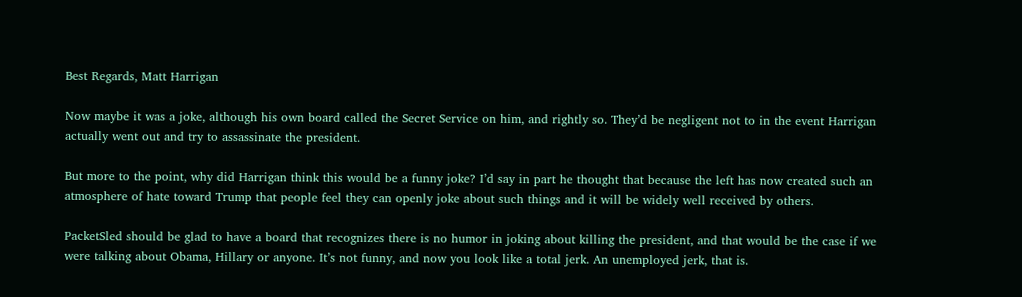Best Regards, Matt Harrigan

Now maybe it was a joke, although his own board called the Secret Service on him, and rightly so. They’d be negligent not to in the event Harrigan actually went out and try to assassinate the president.

But more to the point, why did Harrigan think this would be a funny joke? I’d say in part he thought that because the left has now created such an atmosphere of hate toward Trump that people feel they can openly joke about such things and it will be widely well received by others.

PacketSled should be glad to have a board that recognizes there is no humor in joking about killing the president, and that would be the case if we were talking about Obama, Hillary or anyone. It’s not funny, and now you look like a total jerk. An unemployed jerk, that is.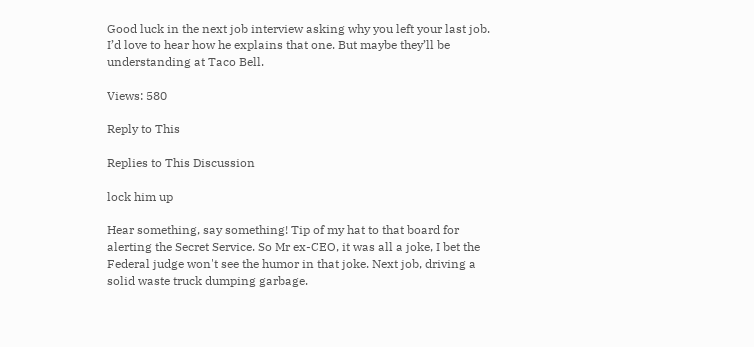Good luck in the next job interview asking why you left your last job. I’d love to hear how he explains that one. But maybe they’ll be understanding at Taco Bell.

Views: 580

Reply to This

Replies to This Discussion

lock him up

Hear something, say something! Tip of my hat to that board for alerting the Secret Service. So Mr ex-CEO, it was all a joke, I bet the Federal judge won't see the humor in that joke. Next job, driving a solid waste truck dumping garbage.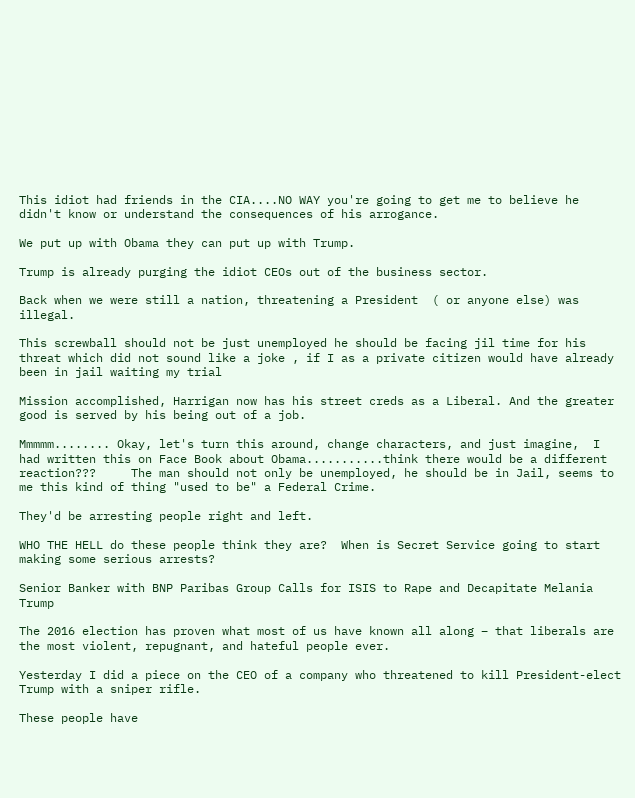This idiot had friends in the CIA....NO WAY you're going to get me to believe he didn't know or understand the consequences of his arrogance.

We put up with Obama they can put up with Trump.

Trump is already purging the idiot CEOs out of the business sector.

Back when we were still a nation, threatening a President  ( or anyone else) was illegal.

This screwball should not be just unemployed he should be facing jil time for his threat which did not sound like a joke , if I as a private citizen would have already been in jail waiting my trial

Mission accomplished, Harrigan now has his street creds as a Liberal. And the greater good is served by his being out of a job.

Mmmmm........ Okay, let's turn this around, change characters, and just imagine,  I had written this on Face Book about Obama...........think there would be a different reaction???     The man should not only be unemployed, he should be in Jail, seems to me this kind of thing "used to be" a Federal Crime.

They'd be arresting people right and left.

WHO THE HELL do these people think they are?  When is Secret Service going to start making some serious arrests?

Senior Banker with BNP Paribas Group Calls for ISIS to Rape and Decapitate Melania Trump

The 2016 election has proven what most of us have known all along – that liberals are the most violent, repugnant, and hateful people ever.

Yesterday I did a piece on the CEO of a company who threatened to kill President-elect Trump with a sniper rifle.

These people have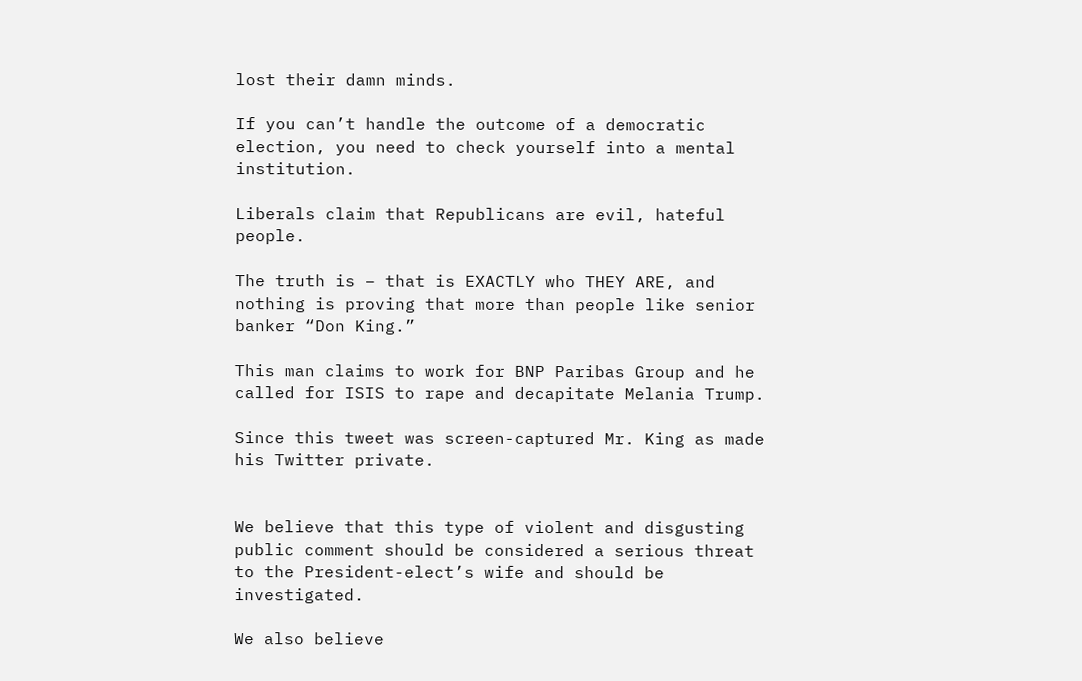lost their damn minds.

If you can’t handle the outcome of a democratic election, you need to check yourself into a mental institution.

Liberals claim that Republicans are evil, hateful people.

The truth is – that is EXACTLY who THEY ARE, and nothing is proving that more than people like senior banker “Don King.”

This man claims to work for BNP Paribas Group and he called for ISIS to rape and decapitate Melania Trump.

Since this tweet was screen-captured Mr. King as made his Twitter private.


We believe that this type of violent and disgusting public comment should be considered a serious threat to the President-elect’s wife and should be investigated.

We also believe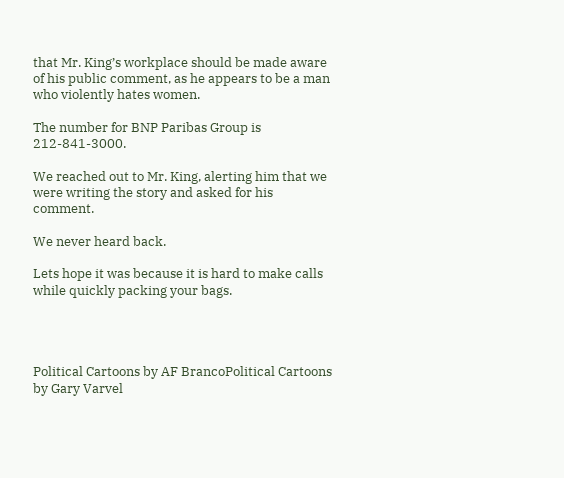that Mr. King’s workplace should be made aware of his public comment, as he appears to be a man who violently hates women.

The number for BNP Paribas Group is 212-841-3000.

We reached out to Mr. King, alerting him that we were writing the story and asked for his comment.

We never heard back.

Lets hope it was because it is hard to make calls while quickly packing your bags.




Political Cartoons by AF BrancoPolitical Cartoons by Gary Varvel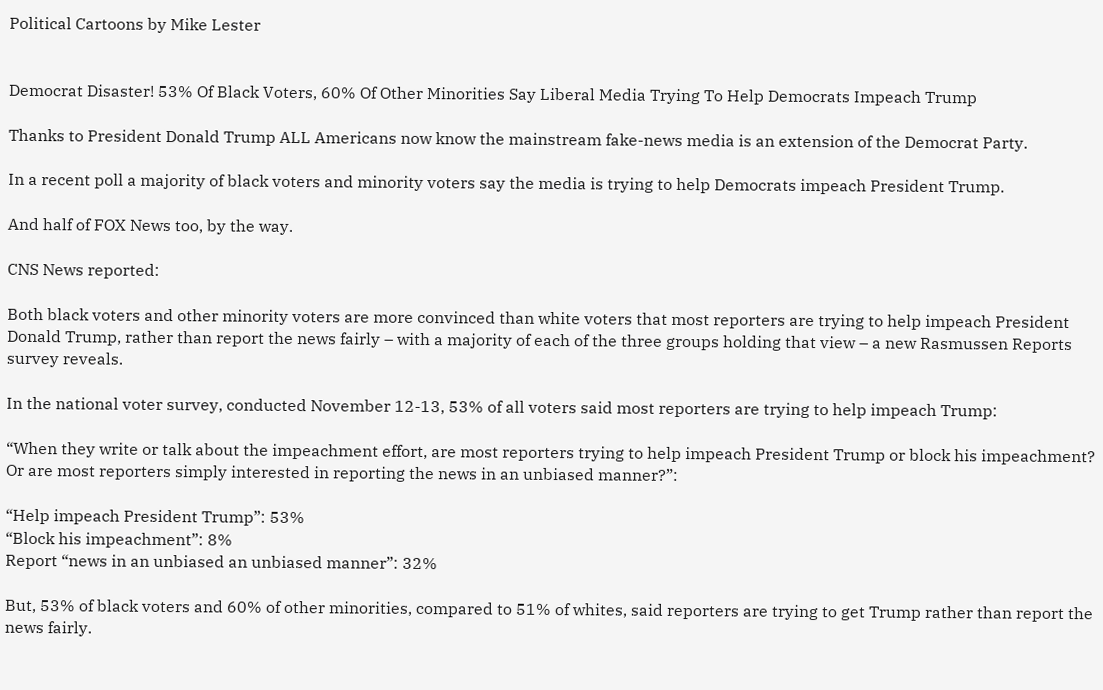Political Cartoons by Mike Lester


Democrat Disaster! 53% Of Black Voters, 60% Of Other Minorities Say Liberal Media Trying To Help Democrats Impeach Trump

Thanks to President Donald Trump ALL Americans now know the mainstream fake-news media is an extension of the Democrat Party.

In a recent poll a majority of black voters and minority voters say the media is trying to help Democrats impeach President Trump.

And half of FOX News too, by the way.

CNS News reported:

Both black voters and other minority voters are more convinced than white voters that most reporters are trying to help impeach President Donald Trump, rather than report the news fairly – with a majority of each of the three groups holding that view – a new Rasmussen Reports survey reveals.

In the national voter survey, conducted November 12-13, 53% of all voters said most reporters are trying to help impeach Trump:

“When they write or talk about the impeachment effort, are most reporters trying to help impeach President Trump or block his impeachment? Or are most reporters simply interested in reporting the news in an unbiased manner?”:

“Help impeach President Trump”: 53%
“Block his impeachment”: 8%
Report “news in an unbiased an unbiased manner”: 32%

But, 53% of black voters and 60% of other minorities, compared to 51% of whites, said reporters are trying to get Trump rather than report the news fairly.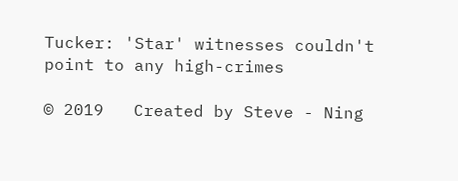Tucker: 'Star' witnesses couldn't point to any high-crimes

© 2019   Created by Steve - Ning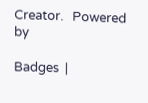Creator.   Powered by

Badges  |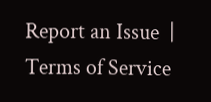Report an Issue  |  Terms of Service